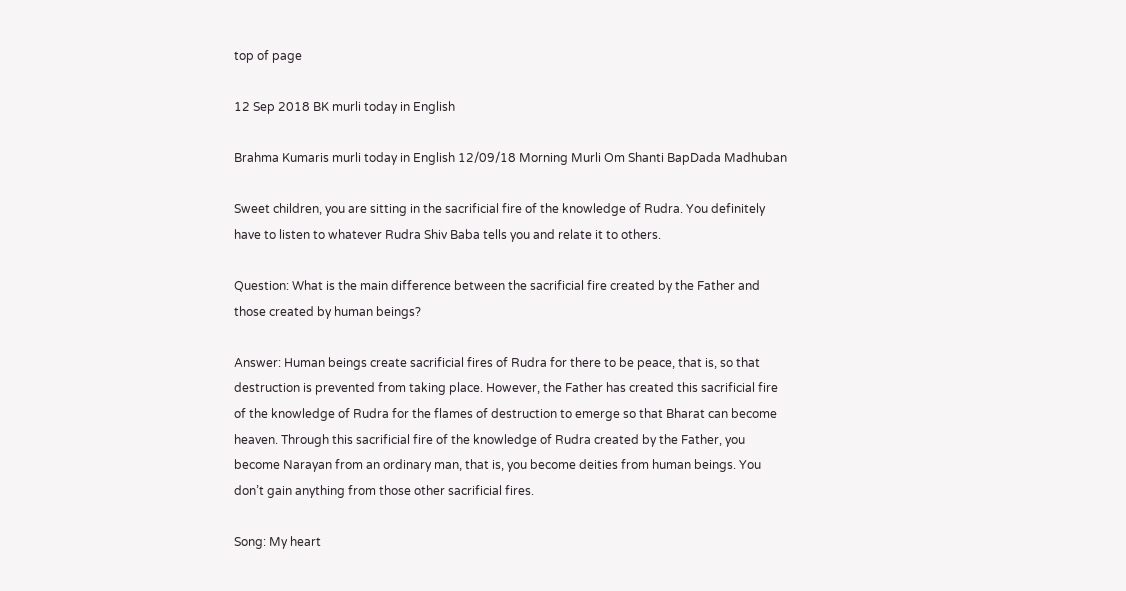top of page

12 Sep 2018 BK murli today in English

Brahma Kumaris murli today in English 12/09/18 Morning Murli Om Shanti BapDada Madhuban

Sweet children, you are sitting in the sacrificial fire of the knowledge of Rudra. You definitely have to listen to whatever Rudra Shiv Baba tells you and relate it to others.

Question: What is the main difference between the sacrificial fire created by the Father and those created by human beings?

Answer: Human beings create sacrificial fires of Rudra for there to be peace, that is, so that destruction is prevented from taking place. However, the Father has created this sacrificial fire of the knowledge of Rudra for the flames of destruction to emerge so that Bharat can become heaven. Through this sacrificial fire of the knowledge of Rudra created by the Father, you become Narayan from an ordinary man, that is, you become deities from human beings. You don’t gain anything from those other sacrificial fires.

Song: My heart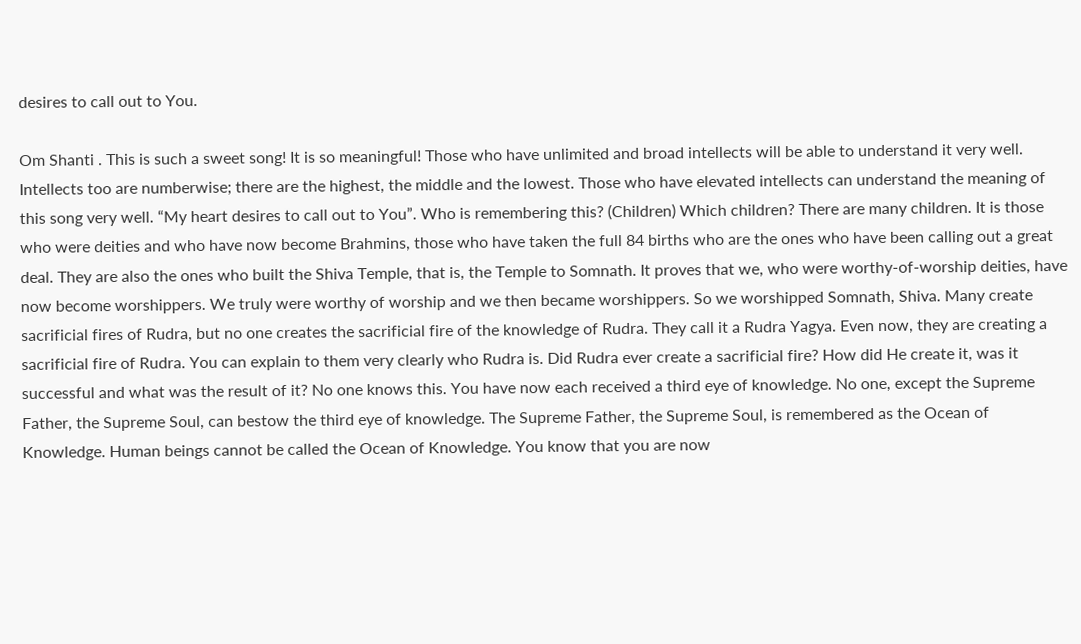desires to call out to You.

Om Shanti . This is such a sweet song! It is so meaningful! Those who have unlimited and broad intellects will be able to understand it very well. Intellects too are numberwise; there are the highest, the middle and the lowest. Those who have elevated intellects can understand the meaning of this song very well. “My heart desires to call out to You”. Who is remembering this? (Children) Which children? There are many children. It is those who were deities and who have now become Brahmins, those who have taken the full 84 births who are the ones who have been calling out a great deal. They are also the ones who built the Shiva Temple, that is, the Temple to Somnath. It proves that we, who were worthy-of-worship deities, have now become worshippers. We truly were worthy of worship and we then became worshippers. So we worshipped Somnath, Shiva. Many create sacrificial fires of Rudra, but no one creates the sacrificial fire of the knowledge of Rudra. They call it a Rudra Yagya. Even now, they are creating a sacrificial fire of Rudra. You can explain to them very clearly who Rudra is. Did Rudra ever create a sacrificial fire? How did He create it, was it successful and what was the result of it? No one knows this. You have now each received a third eye of knowledge. No one, except the Supreme Father, the Supreme Soul, can bestow the third eye of knowledge. The Supreme Father, the Supreme Soul, is remembered as the Ocean of Knowledge. Human beings cannot be called the Ocean of Knowledge. You know that you are now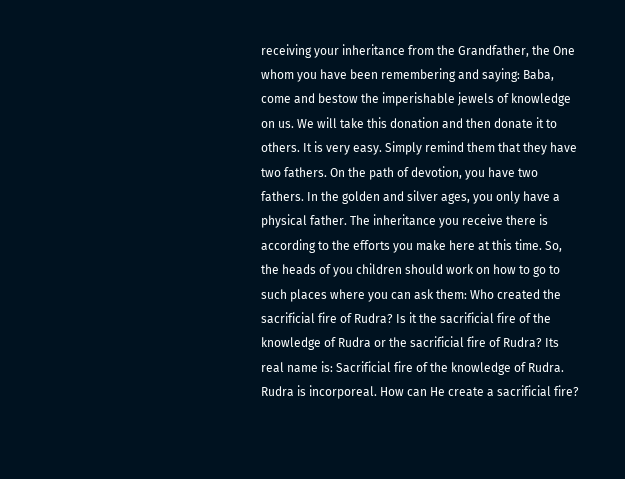receiving your inheritance from the Grandfather, the One whom you have been remembering and saying: Baba, come and bestow the imperishable jewels of knowledge on us. We will take this donation and then donate it to others. It is very easy. Simply remind them that they have two fathers. On the path of devotion, you have two fathers. In the golden and silver ages, you only have a physical father. The inheritance you receive there is according to the efforts you make here at this time. So, the heads of you children should work on how to go to such places where you can ask them: Who created the sacrificial fire of Rudra? Is it the sacrificial fire of the knowledge of Rudra or the sacrificial fire of Rudra? Its real name is: Sacrificial fire of the knowledge of Rudra. Rudra is incorporeal. How can He create a sacrificial fire?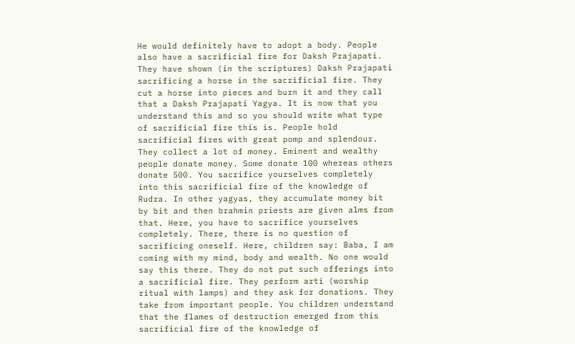He would definitely have to adopt a body. People also have a sacrificial fire for Daksh Prajapati. They have shown (in the scriptures) Daksh Prajapati sacrificing a horse in the sacrificial fire. They cut a horse into pieces and burn it and they call that a Daksh Prajapati Yagya. It is now that you understand this and so you should write what type of sacrificial fire this is. People hold sacrificial fires with great pomp and splendour. They collect a lot of money. Eminent and wealthy people donate money. Some donate 100 whereas others donate 500. You sacrifice yourselves completely into this sacrificial fire of the knowledge of Rudra. In other yagyas, they accumulate money bit by bit and then brahmin priests are given alms from that. Here, you have to sacrifice yourselves completely. There, there is no question of sacrificing oneself. Here, children say: Baba, I am coming with my mind, body and wealth. No one would say this there. They do not put such offerings into a sacrificial fire. They perform arti (worship ritual with lamps) and they ask for donations. They take from important people. You children understand that the flames of destruction emerged from this sacrificial fire of the knowledge of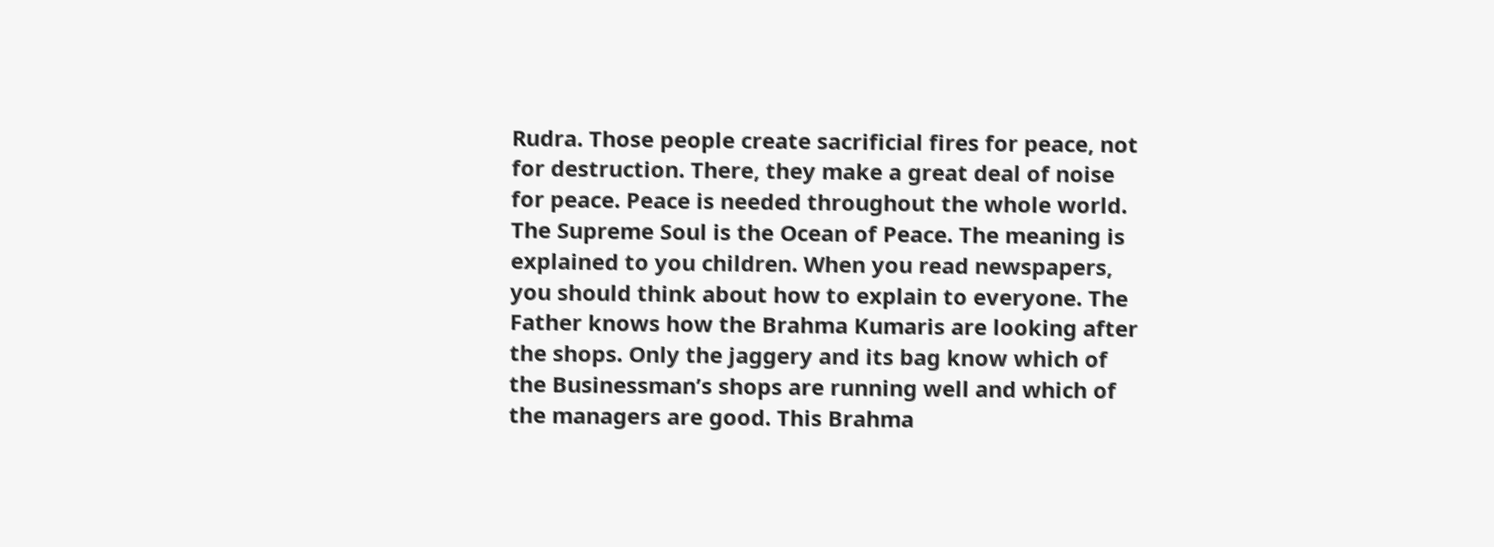Rudra. Those people create sacrificial fires for peace, not for destruction. There, they make a great deal of noise for peace. Peace is needed throughout the whole world. The Supreme Soul is the Ocean of Peace. The meaning is explained to you children. When you read newspapers, you should think about how to explain to everyone. The Father knows how the Brahma Kumaris are looking after the shops. Only the jaggery and its bag know which of the Businessman’s shops are running well and which of the managers are good. This Brahma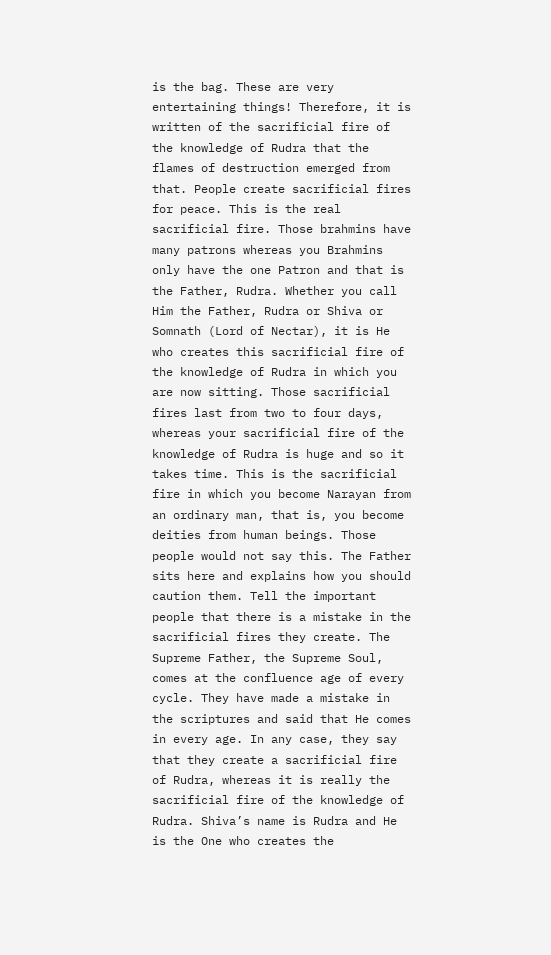is the bag. These are very entertaining things! Therefore, it is written of the sacrificial fire of the knowledge of Rudra that the flames of destruction emerged from that. People create sacrificial fires for peace. This is the real sacrificial fire. Those brahmins have many patrons whereas you Brahmins only have the one Patron and that is the Father, Rudra. Whether you call Him the Father, Rudra or Shiva or Somnath (Lord of Nectar), it is He who creates this sacrificial fire of the knowledge of Rudra in which you are now sitting. Those sacrificial fires last from two to four days, whereas your sacrificial fire of the knowledge of Rudra is huge and so it takes time. This is the sacrificial fire in which you become Narayan from an ordinary man, that is, you become deities from human beings. Those people would not say this. The Father sits here and explains how you should caution them. Tell the important people that there is a mistake in the sacrificial fires they create. The Supreme Father, the Supreme Soul, comes at the confluence age of every cycle. They have made a mistake in the scriptures and said that He comes in every age. In any case, they say that they create a sacrificial fire of Rudra, whereas it is really the sacrificial fire of the knowledge of Rudra. Shiva’s name is Rudra and He is the One who creates the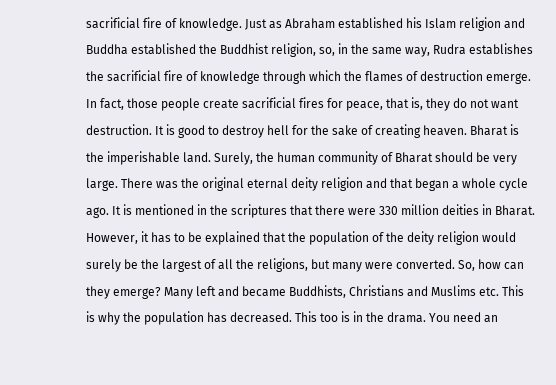sacrificial fire of knowledge. Just as Abraham established his Islam religion and Buddha established the Buddhist religion, so, in the same way, Rudra establishes the sacrificial fire of knowledge through which the flames of destruction emerge. In fact, those people create sacrificial fires for peace, that is, they do not want destruction. It is good to destroy hell for the sake of creating heaven. Bharat is the imperishable land. Surely, the human community of Bharat should be very large. There was the original eternal deity religion and that began a whole cycle ago. It is mentioned in the scriptures that there were 330 million deities in Bharat. However, it has to be explained that the population of the deity religion would surely be the largest of all the religions, but many were converted. So, how can they emerge? Many left and became Buddhists, Christians and Muslims etc. This is why the population has decreased. This too is in the drama. You need an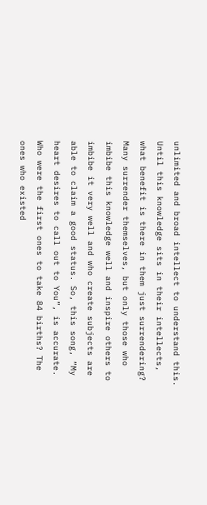unlimited and broad intellect to understand this. Until this knowledge sits in their intellects, what benefit is there in them just surrendering? Many surrender themselves, but only those who imbibe this knowledge well and inspire others to imbibe it very well and who create subjects are able to claim a good status. So, this song, “My heart desires to call out to You”, is accurate. Who were the first ones to take 84 births? The ones who existed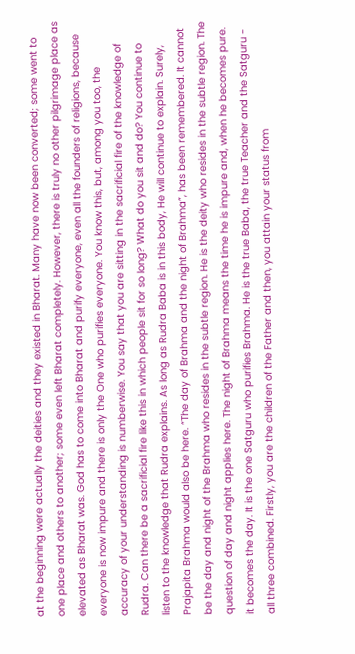at the beginning were actually the deities and they existed in Bharat. Many have now been converted; some went to one place and others to another; some even left Bharat completely. However, there is truly no other pilgrimage place as elevated as Bharat was. God has to come into Bharat and purify everyone, even all the founders of religions, because everyone is now impure and there is only the One who purifies everyone. You know this, but, among you too, the accuracy of your understanding is numberwise. You say that you are sitting in the sacrificial fire of the knowledge of Rudra. Can there be a sacrificial fire like this in which people sit for so long? What do you sit and do? You continue to listen to the knowledge that Rudra explains. As long as Rudra Baba is in this body, He will continue to explain. Surely, Prajapita Brahma would also be here. “The day of Brahma and the night of Brahma”, has been remembered. It cannot be the day and night of the Brahma who resides in the subtle region. He is the deity who resides in the subtle region. The question of day and night applies here. The night of Brahma means the time he is impure and, when he becomes pure. it becomes the day. It is the one Satguru who purifies Brahma. He is the true Baba, the true Teacher and the Satguru - all three combined. Firstly, you are the children of the Father and then, you attain your status from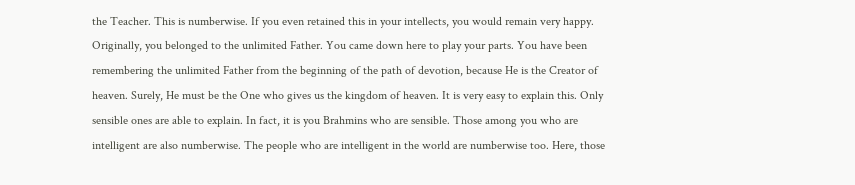the Teacher. This is numberwise. If you even retained this in your intellects, you would remain very happy. Originally, you belonged to the unlimited Father. You came down here to play your parts. You have been remembering the unlimited Father from the beginning of the path of devotion, because He is the Creator of heaven. Surely, He must be the One who gives us the kingdom of heaven. It is very easy to explain this. Only sensible ones are able to explain. In fact, it is you Brahmins who are sensible. Those among you who are intelligent are also numberwise. The people who are intelligent in the world are numberwise too. Here, those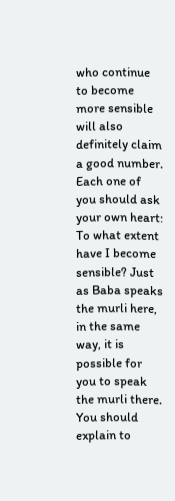who continue to become more sensible will also definitely claim a good number. Each one of you should ask your own heart: To what extent have I become sensible? Just as Baba speaks the murli here, in the same way, it is possible for you to speak the murli there. You should explain to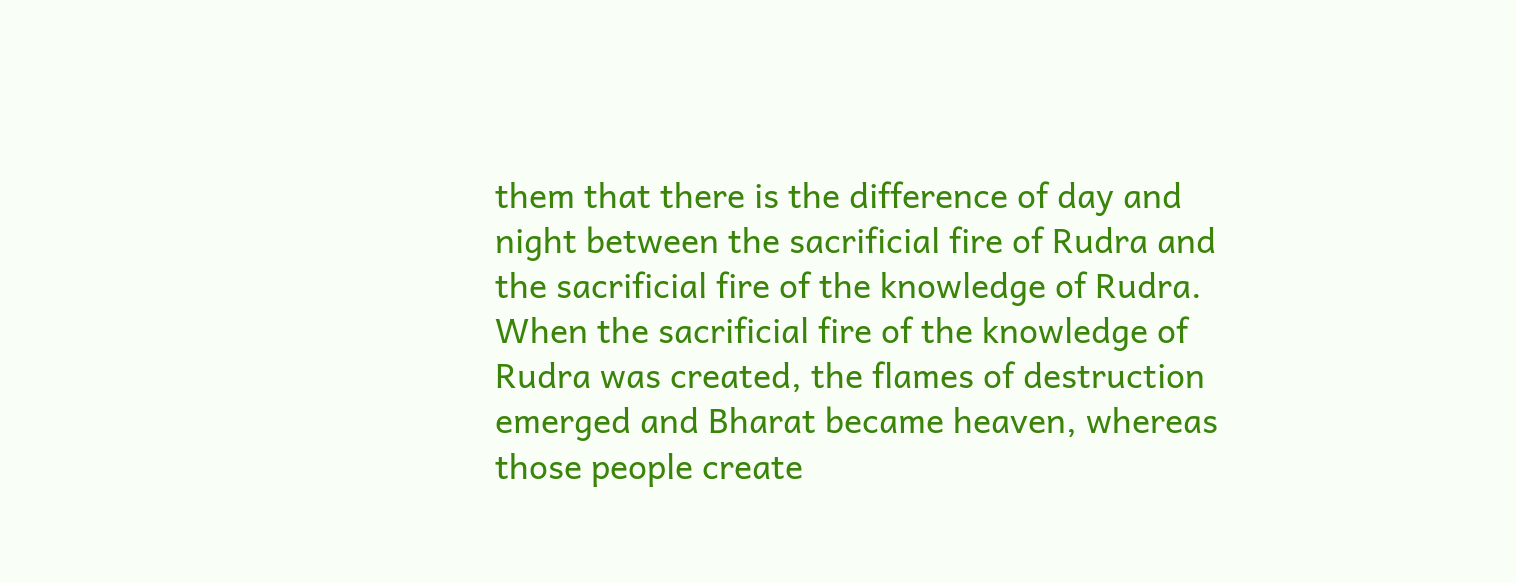them that there is the difference of day and night between the sacrificial fire of Rudra and the sacrificial fire of the knowledge of Rudra. When the sacrificial fire of the knowledge of Rudra was created, the flames of destruction emerged and Bharat became heaven, whereas those people create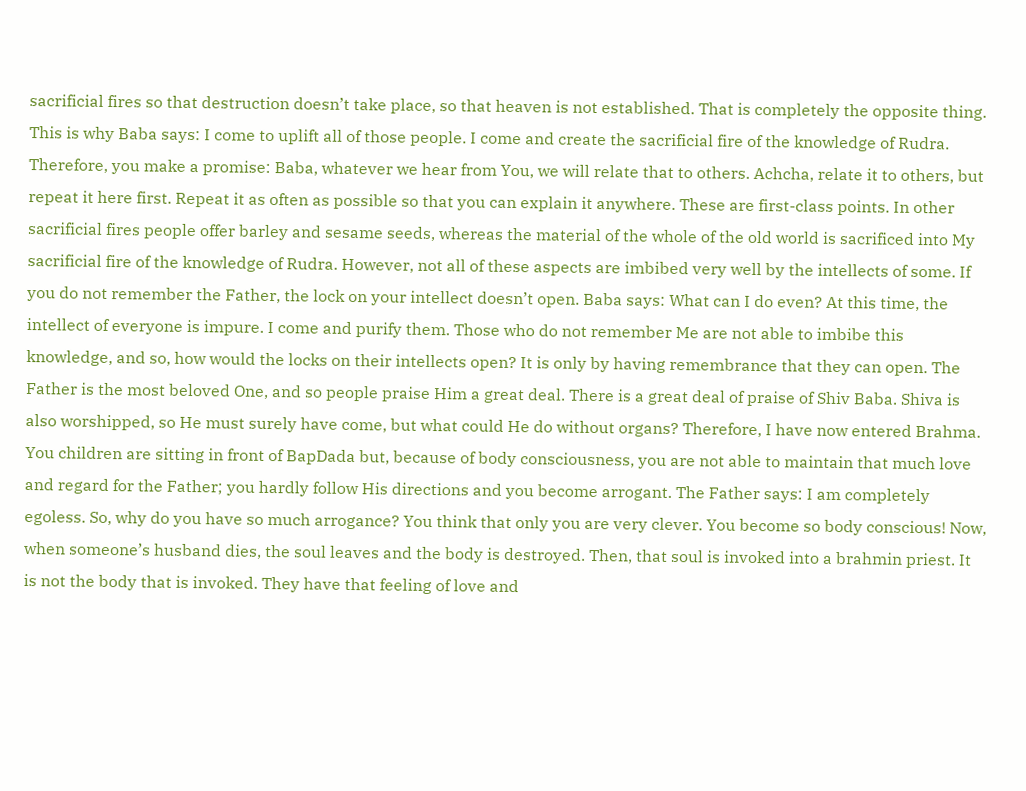sacrificial fires so that destruction doesn’t take place, so that heaven is not established. That is completely the opposite thing. This is why Baba says: I come to uplift all of those people. I come and create the sacrificial fire of the knowledge of Rudra. Therefore, you make a promise: Baba, whatever we hear from You, we will relate that to others. Achcha, relate it to others, but repeat it here first. Repeat it as often as possible so that you can explain it anywhere. These are first-class points. In other sacrificial fires people offer barley and sesame seeds, whereas the material of the whole of the old world is sacrificed into My sacrificial fire of the knowledge of Rudra. However, not all of these aspects are imbibed very well by the intellects of some. If you do not remember the Father, the lock on your intellect doesn’t open. Baba says: What can I do even? At this time, the intellect of everyone is impure. I come and purify them. Those who do not remember Me are not able to imbibe this knowledge, and so, how would the locks on their intellects open? It is only by having remembrance that they can open. The Father is the most beloved One, and so people praise Him a great deal. There is a great deal of praise of Shiv Baba. Shiva is also worshipped, so He must surely have come, but what could He do without organs? Therefore, I have now entered Brahma. You children are sitting in front of BapDada but, because of body consciousness, you are not able to maintain that much love and regard for the Father; you hardly follow His directions and you become arrogant. The Father says: I am completely egoless. So, why do you have so much arrogance? You think that only you are very clever. You become so body conscious! Now, when someone’s husband dies, the soul leaves and the body is destroyed. Then, that soul is invoked into a brahmin priest. It is not the body that is invoked. They have that feeling of love and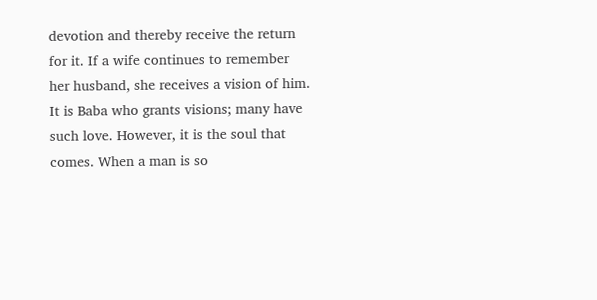devotion and thereby receive the return for it. If a wife continues to remember her husband, she receives a vision of him. It is Baba who grants visions; many have such love. However, it is the soul that comes. When a man is so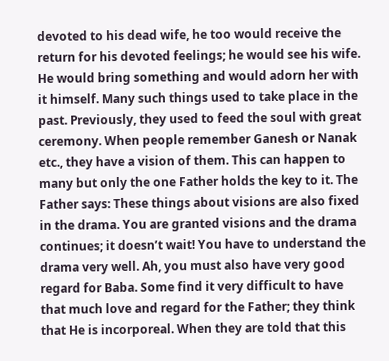devoted to his dead wife, he too would receive the return for his devoted feelings; he would see his wife. He would bring something and would adorn her with it himself. Many such things used to take place in the past. Previously, they used to feed the soul with great ceremony. When people remember Ganesh or Nanak etc., they have a vision of them. This can happen to many but only the one Father holds the key to it. The Father says: These things about visions are also fixed in the drama. You are granted visions and the drama continues; it doesn’t wait! You have to understand the drama very well. Ah, you must also have very good regard for Baba. Some find it very difficult to have that much love and regard for the Father; they think that He is incorporeal. When they are told that this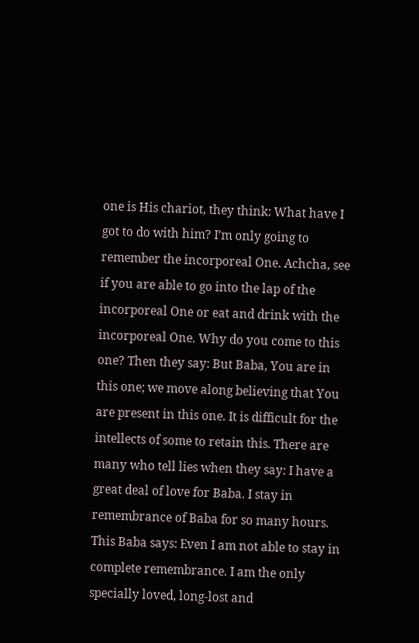one is His chariot, they think: What have I got to do with him? I’m only going to remember the incorporeal One. Achcha, see if you are able to go into the lap of the incorporeal One or eat and drink with the incorporeal One. Why do you come to this one? Then they say: But Baba, You are in this one; we move along believing that You are present in this one. It is difficult for the intellects of some to retain this. There are many who tell lies when they say: I have a great deal of love for Baba. I stay in remembrance of Baba for so many hours. This Baba says: Even I am not able to stay in complete remembrance. I am the only specially loved, long-lost and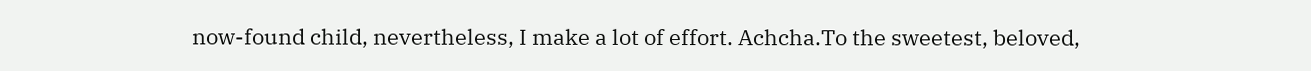now-found child, nevertheless, I make a lot of effort. Achcha.To the sweetest, beloved,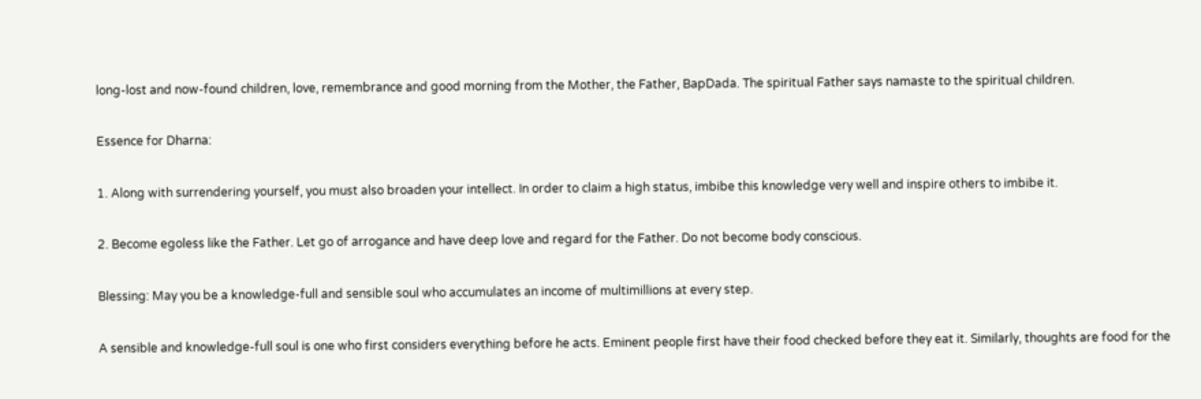long-lost and now-found children, love, remembrance and good morning from the Mother, the Father, BapDada. The spiritual Father says namaste to the spiritual children.

Essence for Dharna:

1. Along with surrendering yourself, you must also broaden your intellect. In order to claim a high status, imbibe this knowledge very well and inspire others to imbibe it.

2. Become egoless like the Father. Let go of arrogance and have deep love and regard for the Father. Do not become body conscious.

Blessing: May you be a knowledge-full and sensible soul who accumulates an income of multimillions at every step.

A sensible and knowledge-full soul is one who first considers everything before he acts. Eminent people first have their food checked before they eat it. Similarly, thoughts are food for the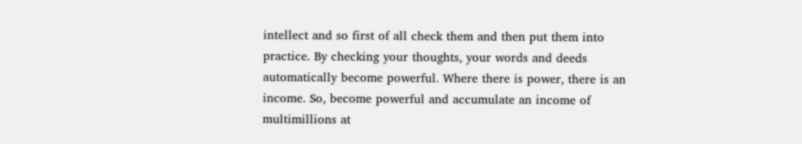intellect and so first of all check them and then put them into practice. By checking your thoughts, your words and deeds automatically become powerful. Where there is power, there is an income. So, become powerful and accumulate an income of multimillions at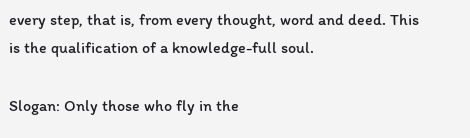every step, that is, from every thought, word and deed. This is the qualification of a knowledge-full soul.

Slogan: Only those who fly in the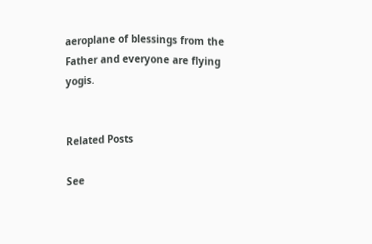aeroplane of blessings from the Father and everyone are flying yogis.


Related Posts

See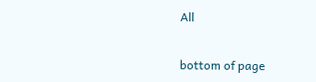All


bottom of page